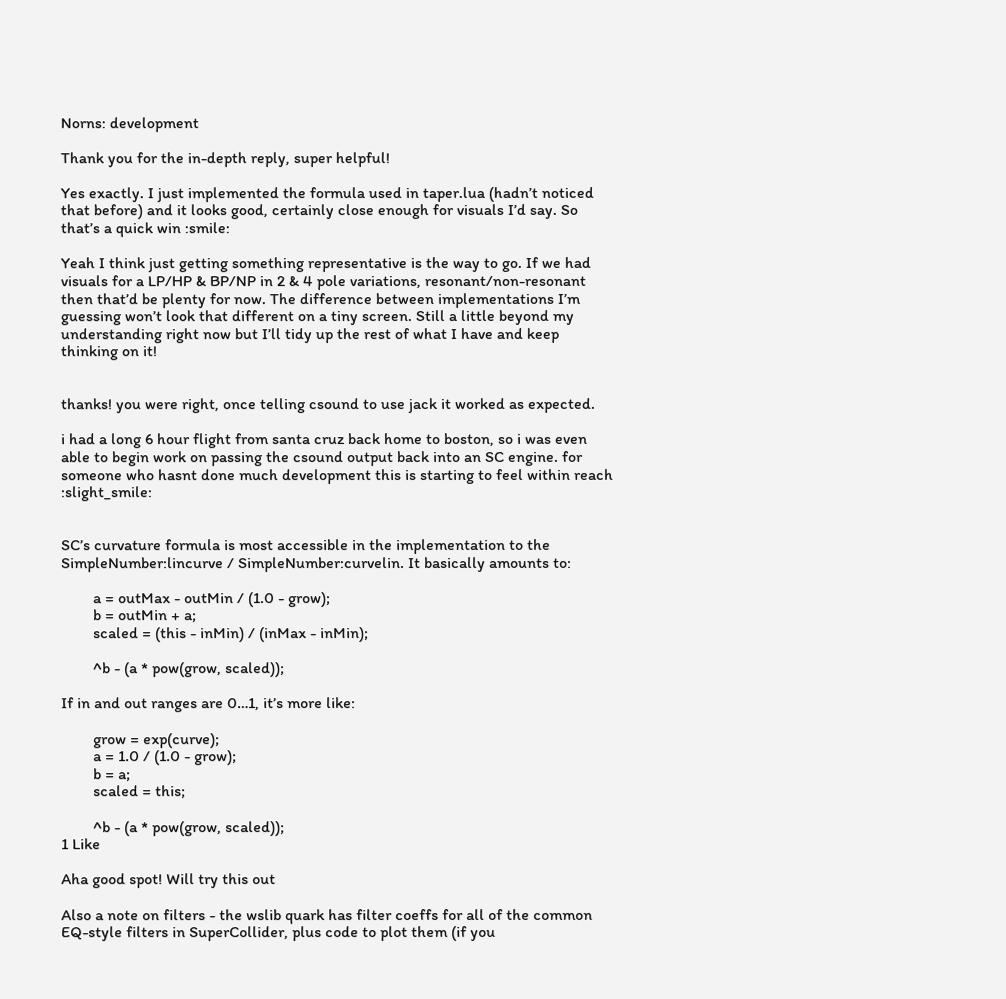Norns: development

Thank you for the in-depth reply, super helpful!

Yes exactly. I just implemented the formula used in taper.lua (hadn’t noticed that before) and it looks good, certainly close enough for visuals I’d say. So that’s a quick win :smile:

Yeah I think just getting something representative is the way to go. If we had visuals for a LP/HP & BP/NP in 2 & 4 pole variations, resonant/non-resonant then that’d be plenty for now. The difference between implementations I’m guessing won’t look that different on a tiny screen. Still a little beyond my understanding right now but I’ll tidy up the rest of what I have and keep thinking on it!


thanks! you were right, once telling csound to use jack it worked as expected.

i had a long 6 hour flight from santa cruz back home to boston, so i was even able to begin work on passing the csound output back into an SC engine. for someone who hasnt done much development this is starting to feel within reach :slight_smile:


SC’s curvature formula is most accessible in the implementation to the SimpleNumber:lincurve / SimpleNumber:curvelin. It basically amounts to:

        a = outMax - outMin / (1.0 - grow);
        b = outMin + a;
        scaled = (this - inMin) / (inMax - inMin);

        ^b - (a * pow(grow, scaled));

If in and out ranges are 0…1, it’s more like:

        grow = exp(curve);
        a = 1.0 / (1.0 - grow);
        b = a;
        scaled = this;

        ^b - (a * pow(grow, scaled));
1 Like

Aha good spot! Will try this out

Also a note on filters - the wslib quark has filter coeffs for all of the common EQ-style filters in SuperCollider, plus code to plot them (if you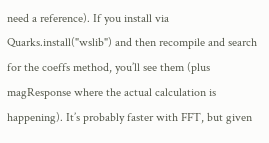need a reference). If you install via Quarks.install("wslib") and then recompile and search for the coeffs method, you’ll see them (plus magResponse where the actual calculation is happening). It’s probably faster with FFT, but given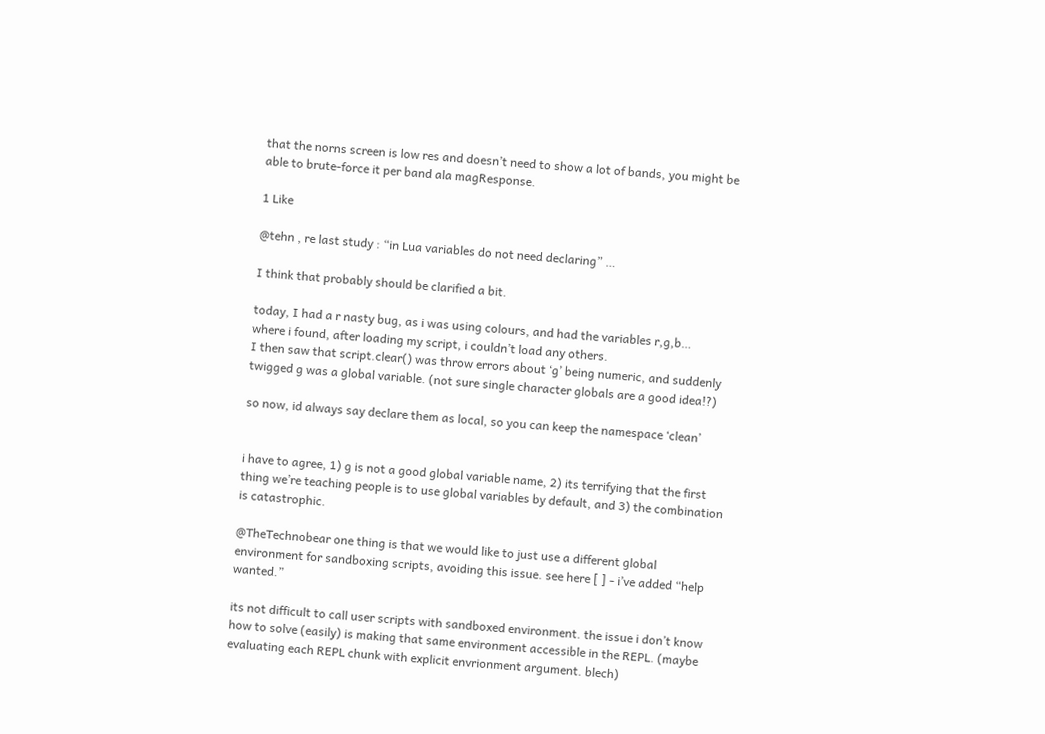that the norns screen is low res and doesn’t need to show a lot of bands, you might be able to brute-force it per band ala magResponse.

1 Like

@tehn , re last study : “in Lua variables do not need declaring” …

I think that probably should be clarified a bit.

today, I had a r nasty bug, as i was using colours, and had the variables r,g,b…
where i found, after loading my script, i couldn’t load any others.
I then saw that script.clear() was throw errors about ‘g’ being numeric, and suddenly twigged g was a global variable. (not sure single character globals are a good idea!?)

so now, id always say declare them as local, so you can keep the namespace ‘clean’


i have to agree, 1) g is not a good global variable name, 2) its terrifying that the first thing we’re teaching people is to use global variables by default, and 3) the combination is catastrophic.

@TheTechnobear one thing is that we would like to just use a different global environment for sandboxing scripts, avoiding this issue. see here [ ] - i’ve added “help wanted.”

its not difficult to call user scripts with sandboxed environment. the issue i don’t know how to solve (easily) is making that same environment accessible in the REPL. (maybe evaluating each REPL chunk with explicit envrionment argument. blech)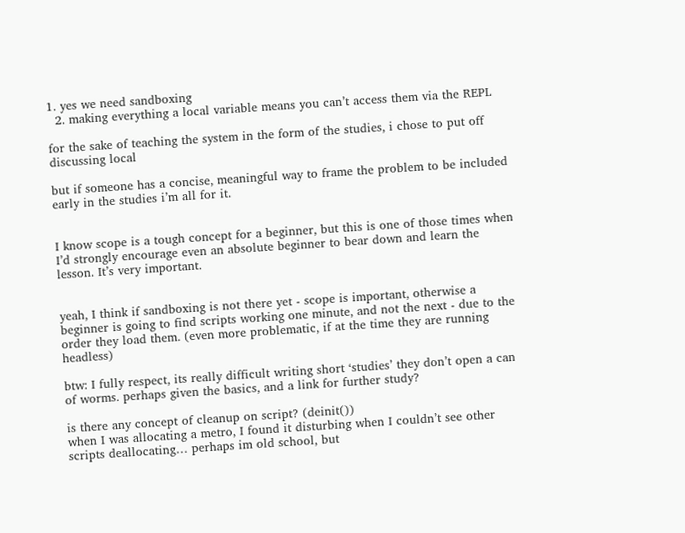1. yes we need sandboxing
  2. making everything a local variable means you can’t access them via the REPL

for the sake of teaching the system in the form of the studies, i chose to put off discussing local

but if someone has a concise, meaningful way to frame the problem to be included early in the studies i’m all for it.


I know scope is a tough concept for a beginner, but this is one of those times when I’d strongly encourage even an absolute beginner to bear down and learn the lesson. It’s very important.


yeah, I think if sandboxing is not there yet - scope is important, otherwise a beginner is going to find scripts working one minute, and not the next - due to the order they load them. (even more problematic, if at the time they are running headless)

btw: I fully respect, its really difficult writing short ‘studies’ they don’t open a can of worms. perhaps given the basics, and a link for further study?

is there any concept of cleanup on script? (deinit())
when I was allocating a metro, I found it disturbing when I couldn’t see other scripts deallocating… perhaps im old school, but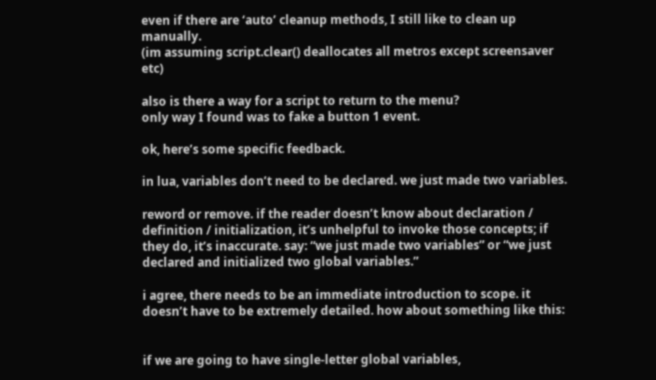even if there are ‘auto’ cleanup methods, I still like to clean up manually.
(im assuming script.clear() deallocates all metros except screensaver etc)

also is there a way for a script to return to the menu?
only way I found was to fake a button 1 event.

ok, here’s some specific feedback.

in lua, variables don’t need to be declared. we just made two variables.

reword or remove. if the reader doesn’t know about declaration / definition / initialization, it’s unhelpful to invoke those concepts; if they do, it’s inaccurate. say: “we just made two variables” or “we just declared and initialized two global variables.”

i agree, there needs to be an immediate introduction to scope. it doesn’t have to be extremely detailed. how about something like this:


if we are going to have single-letter global variables,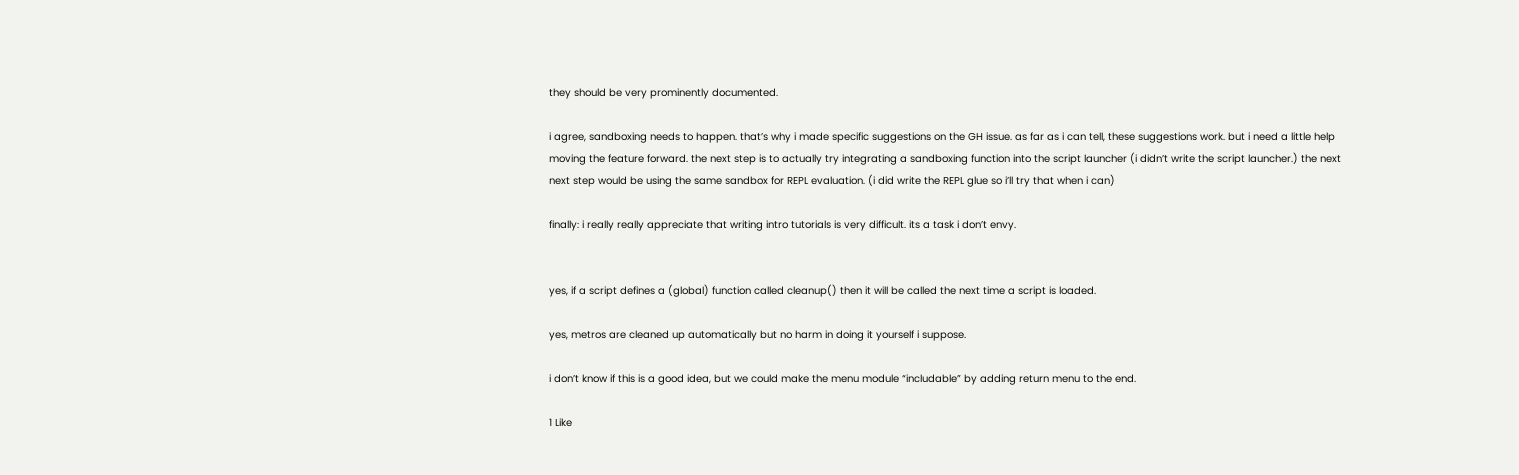they should be very prominently documented.

i agree, sandboxing needs to happen. that’s why i made specific suggestions on the GH issue. as far as i can tell, these suggestions work. but i need a little help moving the feature forward. the next step is to actually try integrating a sandboxing function into the script launcher (i didn’t write the script launcher.) the next next step would be using the same sandbox for REPL evaluation. (i did write the REPL glue so i’ll try that when i can)

finally: i really really appreciate that writing intro tutorials is very difficult. its a task i don’t envy.


yes, if a script defines a (global) function called cleanup() then it will be called the next time a script is loaded.

yes, metros are cleaned up automatically but no harm in doing it yourself i suppose.

i don’t know if this is a good idea, but we could make the menu module “includable” by adding return menu to the end.

1 Like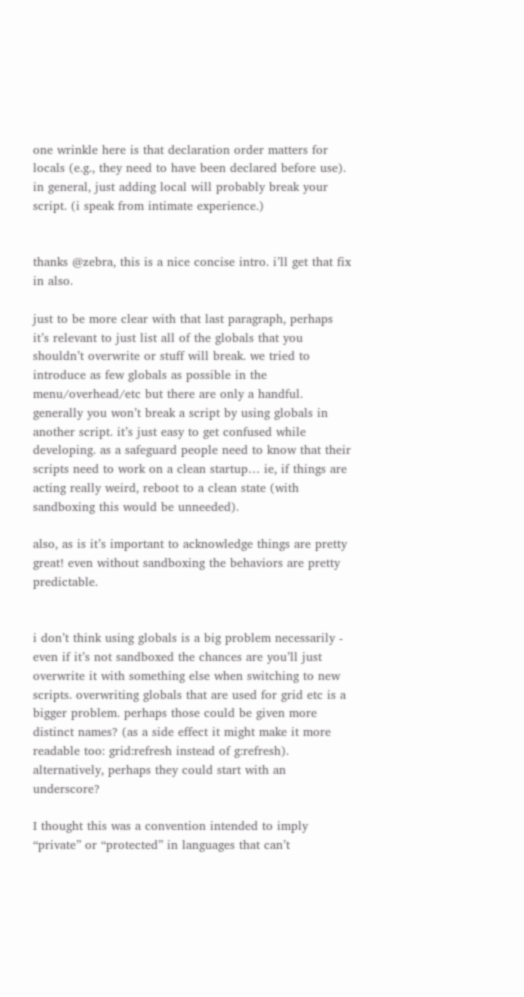one wrinkle here is that declaration order matters for locals (e.g., they need to have been declared before use). in general, just adding local will probably break your script. (i speak from intimate experience.)


thanks @zebra, this is a nice concise intro. i’ll get that fix in also.

just to be more clear with that last paragraph, perhaps it’s relevant to just list all of the globals that you shouldn’t overwrite or stuff will break. we tried to introduce as few globals as possible in the menu/overhead/etc but there are only a handful. generally you won’t break a script by using globals in another script. it’s just easy to get confused while developing. as a safeguard people need to know that their scripts need to work on a clean startup… ie, if things are acting really weird, reboot to a clean state (with sandboxing this would be unneeded).

also, as is it’s important to acknowledge things are pretty great! even without sandboxing the behaviors are pretty predictable.


i don’t think using globals is a big problem necessarily - even if it’s not sandboxed the chances are you’ll just overwrite it with something else when switching to new scripts. overwriting globals that are used for grid etc is a bigger problem. perhaps those could be given more distinct names? (as a side effect it might make it more readable too: grid:refresh instead of g:refresh). alternatively, perhaps they could start with an underscore?

I thought this was a convention intended to imply “private” or “protected” in languages that can’t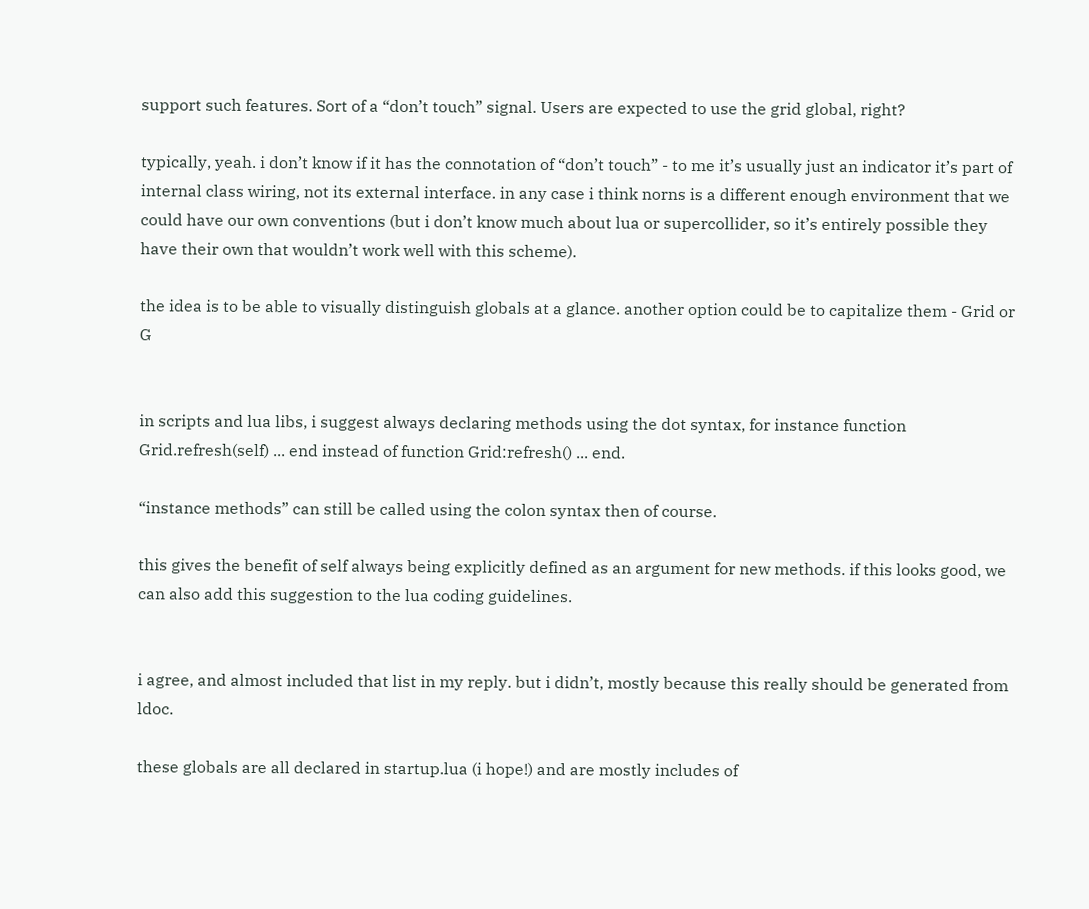support such features. Sort of a “don’t touch” signal. Users are expected to use the grid global, right?

typically, yeah. i don’t know if it has the connotation of “don’t touch” - to me it’s usually just an indicator it’s part of internal class wiring, not its external interface. in any case i think norns is a different enough environment that we could have our own conventions (but i don’t know much about lua or supercollider, so it’s entirely possible they have their own that wouldn’t work well with this scheme).

the idea is to be able to visually distinguish globals at a glance. another option could be to capitalize them - Grid or G


in scripts and lua libs, i suggest always declaring methods using the dot syntax, for instance function Grid.refresh(self) ... end instead of function Grid:refresh() ... end.

“instance methods” can still be called using the colon syntax then of course.

this gives the benefit of self always being explicitly defined as an argument for new methods. if this looks good, we can also add this suggestion to the lua coding guidelines.


i agree, and almost included that list in my reply. but i didn’t, mostly because this really should be generated from ldoc.

these globals are all declared in startup.lua (i hope!) and are mostly includes of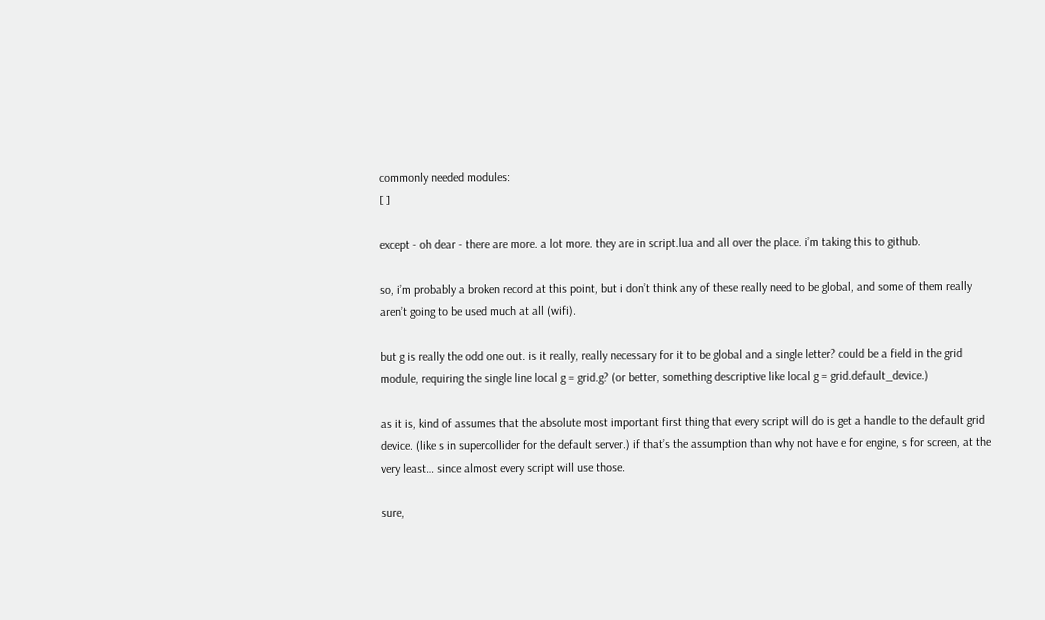commonly needed modules:
[ ]

except - oh dear - there are more. a lot more. they are in script.lua and all over the place. i’m taking this to github.

so, i’m probably a broken record at this point, but i don’t think any of these really need to be global, and some of them really aren’t going to be used much at all (wifi).

but g is really the odd one out. is it really, really necessary for it to be global and a single letter? could be a field in the grid module, requiring the single line local g = grid.g? (or better, something descriptive like local g = grid.default_device.)

as it is, kind of assumes that the absolute most important first thing that every script will do is get a handle to the default grid device. (like s in supercollider for the default server.) if that’s the assumption than why not have e for engine, s for screen, at the very least… since almost every script will use those.

sure,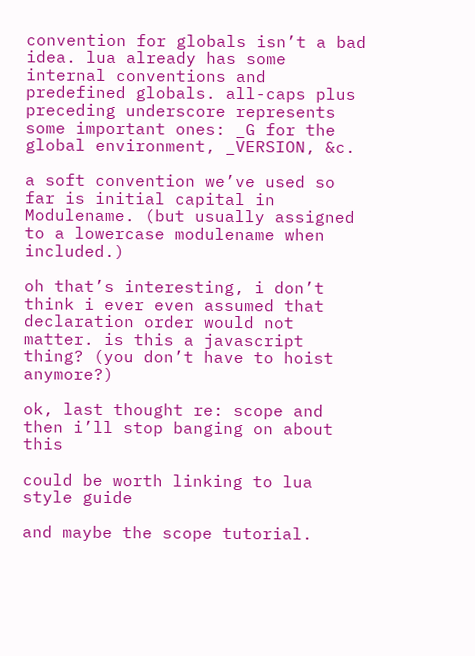convention for globals isn’t a bad idea. lua already has some internal conventions and predefined globals. all-caps plus preceding underscore represents some important ones: _G for the global environment, _VERSION, &c.

a soft convention we’ve used so far is initial capital in Modulename. (but usually assigned to a lowercase modulename when included.)

oh that’s interesting, i don’t think i ever even assumed that declaration order would not matter. is this a javascript thing? (you don’t have to hoist anymore?)

ok, last thought re: scope and then i’ll stop banging on about this

could be worth linking to lua style guide

and maybe the scope tutorial.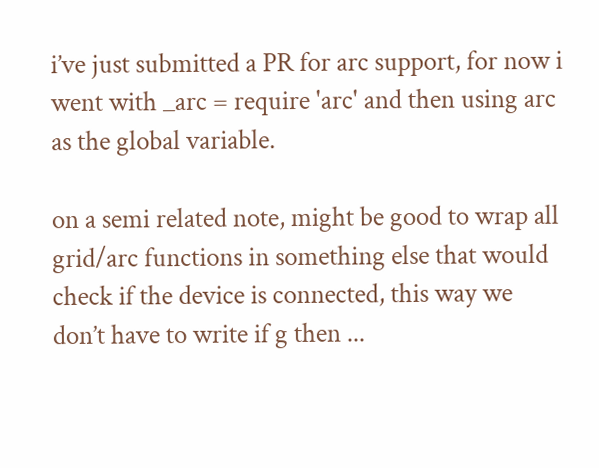i’ve just submitted a PR for arc support, for now i went with _arc = require 'arc' and then using arc as the global variable.

on a semi related note, might be good to wrap all grid/arc functions in something else that would check if the device is connected, this way we don’t have to write if g then ...